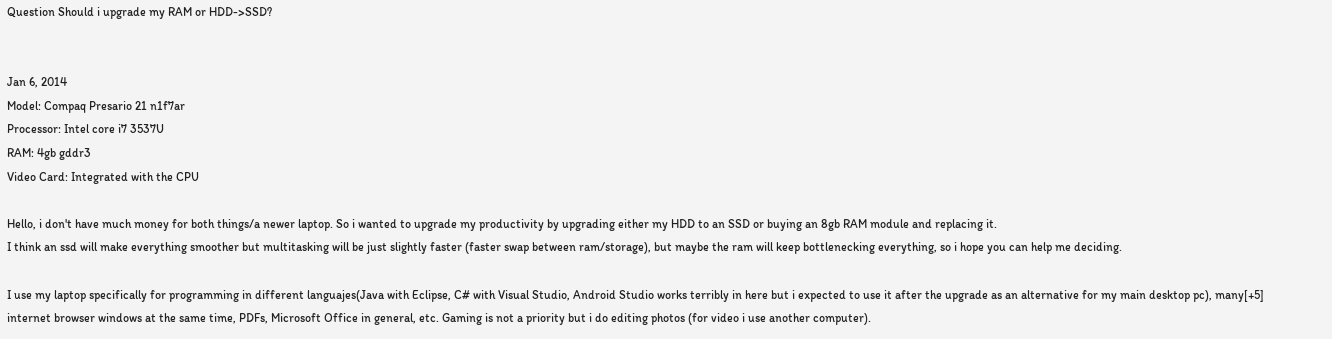Question Should i upgrade my RAM or HDD->SSD?


Jan 6, 2014
Model: Compaq Presario 21 n1f7ar
Processor: Intel core i7 3537U
RAM: 4gb gddr3
Video Card: Integrated with the CPU

Hello, i don't have much money for both things/a newer laptop. So i wanted to upgrade my productivity by upgrading either my HDD to an SSD or buying an 8gb RAM module and replacing it.
I think an ssd will make everything smoother but multitasking will be just slightly faster (faster swap between ram/storage), but maybe the ram will keep bottlenecking everything, so i hope you can help me deciding.

I use my laptop specifically for programming in different languajes(Java with Eclipse, C# with Visual Studio, Android Studio works terribly in here but i expected to use it after the upgrade as an alternative for my main desktop pc), many[+5] internet browser windows at the same time, PDFs, Microsoft Office in general, etc. Gaming is not a priority but i do editing photos (for video i use another computer).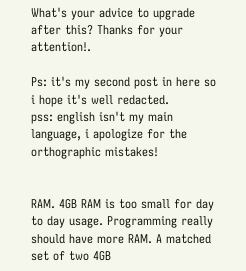What's your advice to upgrade after this? Thanks for your attention!.

Ps: it's my second post in here so i hope it's well redacted.
pss: english isn't my main language, i apologize for the orthographic mistakes!


RAM. 4GB RAM is too small for day to day usage. Programming really should have more RAM. A matched set of two 4GB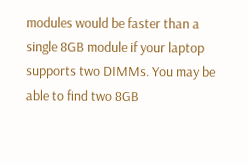modules would be faster than a single 8GB module if your laptop supports two DIMMs. You may be able to find two 8GB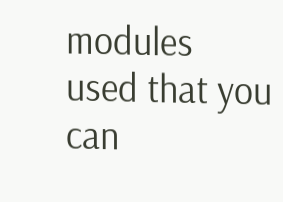modules used that you can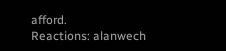afford.
Reactions: alanwech